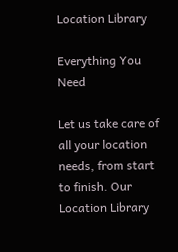Location Library

Everything You Need

Let us take care of all your location needs, from start to finish. Our Location Library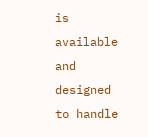is available and designed to handle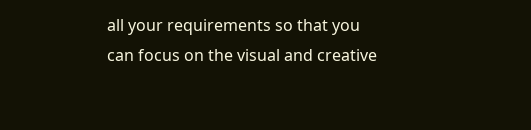all your requirements so that you can focus on the visual and creative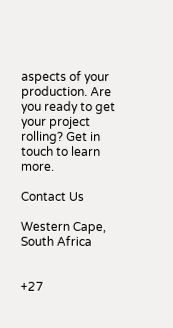aspects of your production. Are you ready to get your project rolling? Get in touch to learn more.

Contact Us

Western Cape, South Africa


+27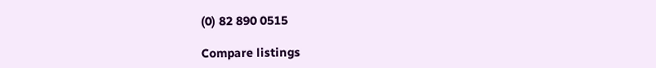(0) 82 890 0515

Compare listings